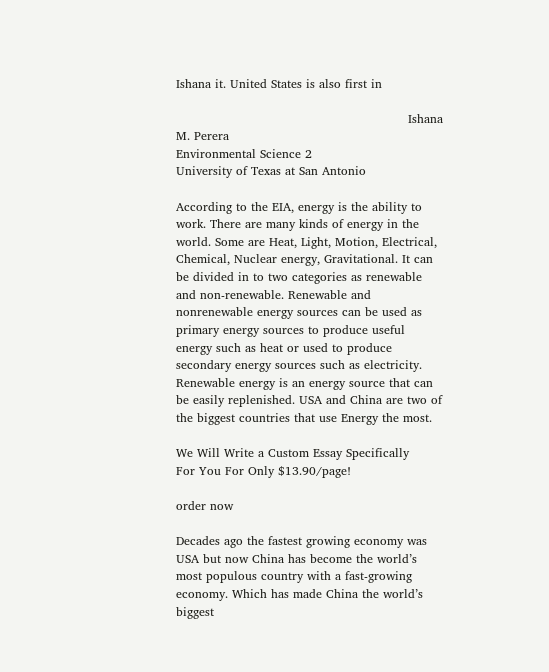Ishana it. United States is also first in

                                                          Ishana M. Perera                                                    Environmental Science 2                                             University of Texas at San Antonio

According to the EIA, energy is the ability to work. There are many kinds of energy in the world. Some are Heat, Light, Motion, Electrical, Chemical, Nuclear energy, Gravitational. It can be divided in to two categories as renewable and non-renewable. Renewable and nonrenewable energy sources can be used as primary energy sources to produce useful energy such as heat or used to produce secondary energy sources such as electricity. Renewable energy is an energy source that can be easily replenished. USA and China are two of the biggest countries that use Energy the most.

We Will Write a Custom Essay Specifically
For You For Only $13.90/page!

order now

Decades ago the fastest growing economy was USA but now China has become the world’s most populous country with a fast-growing economy. Which has made China the world’s biggest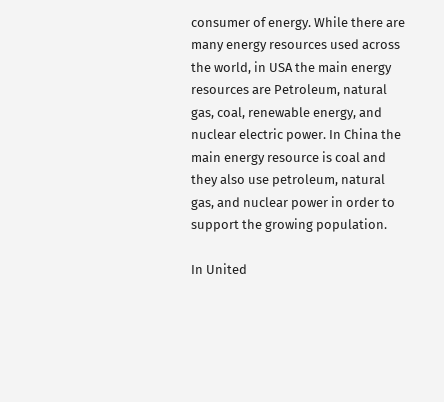consumer of energy. While there are many energy resources used across the world, in USA the main energy resources are Petroleum, natural gas, coal, renewable energy, and nuclear electric power. In China the main energy resource is coal and they also use petroleum, natural gas, and nuclear power in order to support the growing population.

In United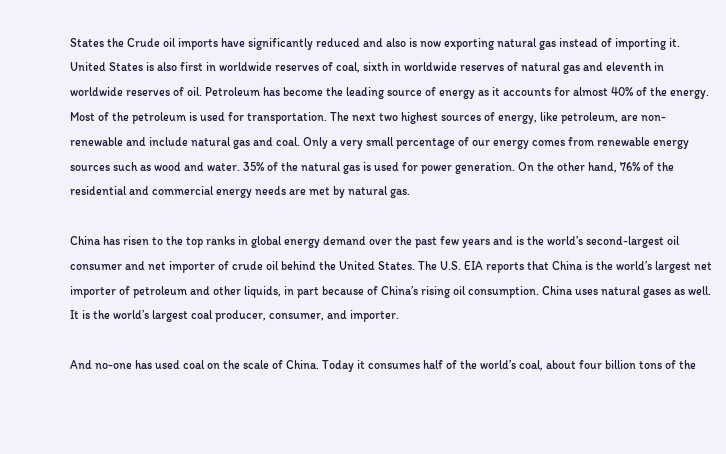States the Crude oil imports have significantly reduced and also is now exporting natural gas instead of importing it. United States is also first in worldwide reserves of coal, sixth in worldwide reserves of natural gas and eleventh in worldwide reserves of oil. Petroleum has become the leading source of energy as it accounts for almost 40% of the energy. Most of the petroleum is used for transportation. The next two highest sources of energy, like petroleum, are non-renewable and include natural gas and coal. Only a very small percentage of our energy comes from renewable energy sources such as wood and water. 35% of the natural gas is used for power generation. On the other hand, 76% of the residential and commercial energy needs are met by natural gas.

China has risen to the top ranks in global energy demand over the past few years and is the world’s second-largest oil consumer and net importer of crude oil behind the United States. The U.S. EIA reports that China is the world’s largest net importer of petroleum and other liquids, in part because of China’s rising oil consumption. China uses natural gases as well. It is the world’s largest coal producer, consumer, and importer.

And no-one has used coal on the scale of China. Today it consumes half of the world’s coal, about four billion tons of the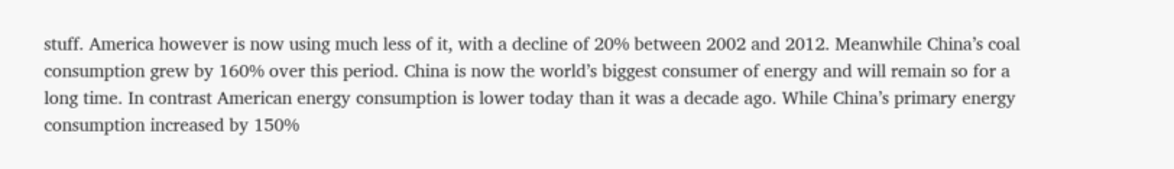stuff. America however is now using much less of it, with a decline of 20% between 2002 and 2012. Meanwhile China’s coal consumption grew by 160% over this period. China is now the world’s biggest consumer of energy and will remain so for a long time. In contrast American energy consumption is lower today than it was a decade ago. While China’s primary energy consumption increased by 150%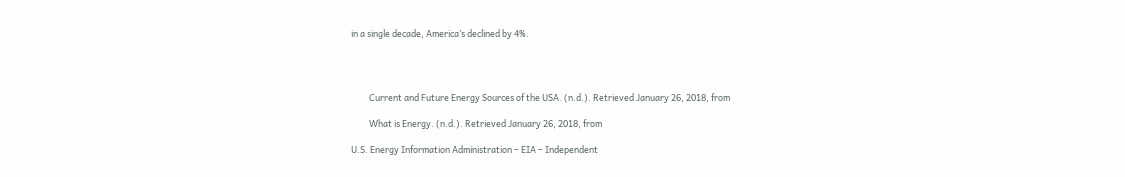in a single decade, America’s declined by 4%.




         Current and Future Energy Sources of the USA. (n.d.). Retrieved January 26, 2018, from

         What is Energy. (n.d.). Retrieved January 26, 2018, from

U.S. Energy Information Administration – EIA – Independent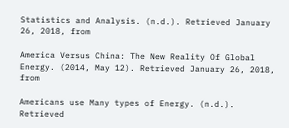Statistics and Analysis. (n.d.). Retrieved January 26, 2018, from

America Versus China: The New Reality Of Global Energy. (2014, May 12). Retrieved January 26, 2018, from

Americans use Many types of Energy. (n.d.). Retrieved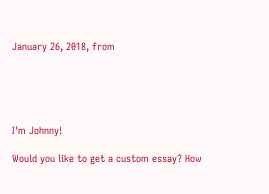January 26, 2018, from





I'm Johnny!

Would you like to get a custom essay? How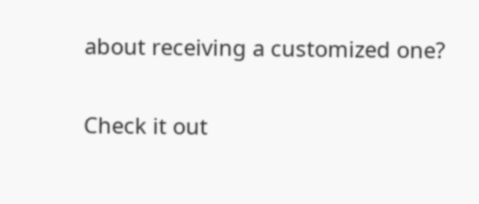about receiving a customized one?

Check it out